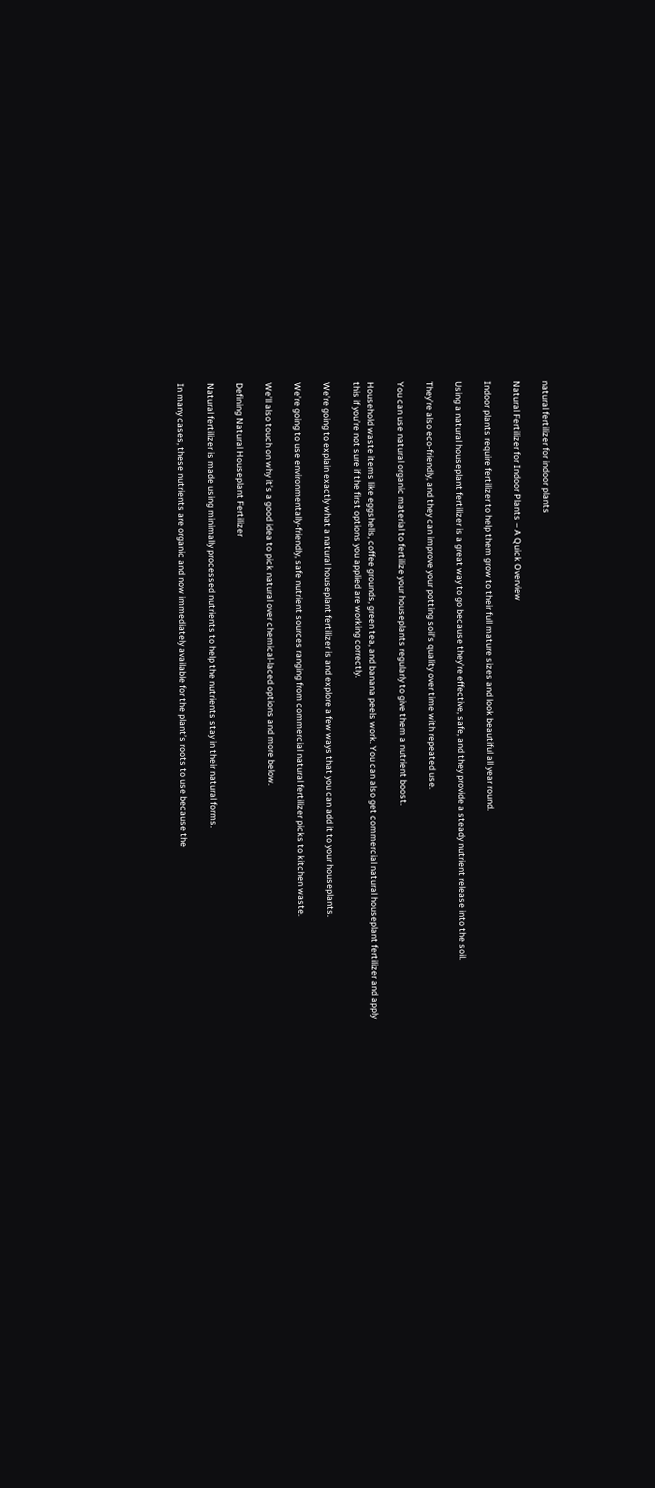natural fertilizer for indoor plants

Natural Fertilizer for Indoor Plants – A Quick Overview

Indoor plants require fertilizer to help them grow to their full mature sizes and look beautiful all year round.

Using a natural houseplant fertilizer is a great way to go because they’re effective, safe, and they provide a steady nutrient release into the soil.

They’re also eco-friendly, and they can improve your potting soil’s quality over time with repeated use.

You can use natural organic material to fertilize your houseplants regularly to give them a nutrient boost.

Household waste items like eggshells, coffee grounds, green tea, and banana peels work. You can also get commercial natural houseplant fertilizer and apply this if you’re not sure if the first options you applied are working correctly.

We’re going to explain exactly what a natural houseplant fertilizer is and explore a few ways that you can add it to your houseplants.

We’re going to use environmentally-friendly, safe nutrient sources ranging from commercial natural fertilizer picks to kitchen waste.

We’ll also touch on why it’s a good idea to pick natural over chemical-laced options and more below.

Defining Natural Houseplant Fertilizer

Natural fertilizer is made using minimally processed nutrients to help the nutrients stay in their natural forms.

In many cases, these nutrients are organic and now immediately available for the plant’s roots to use because the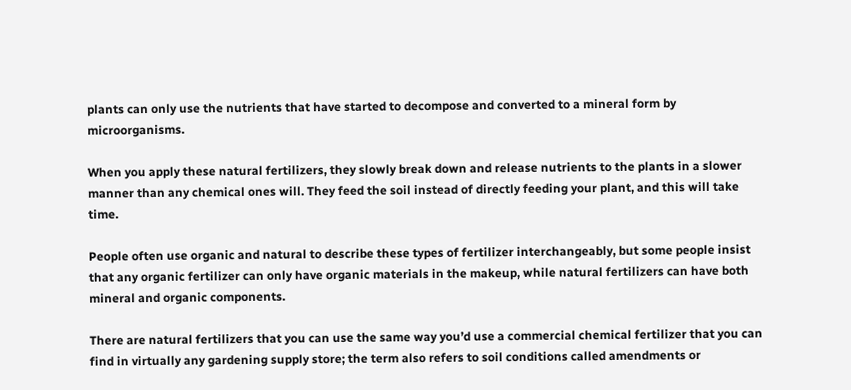plants can only use the nutrients that have started to decompose and converted to a mineral form by microorganisms.

When you apply these natural fertilizers, they slowly break down and release nutrients to the plants in a slower manner than any chemical ones will. They feed the soil instead of directly feeding your plant, and this will take time.

People often use organic and natural to describe these types of fertilizer interchangeably, but some people insist that any organic fertilizer can only have organic materials in the makeup, while natural fertilizers can have both mineral and organic components.

There are natural fertilizers that you can use the same way you’d use a commercial chemical fertilizer that you can find in virtually any gardening supply store; the term also refers to soil conditions called amendments or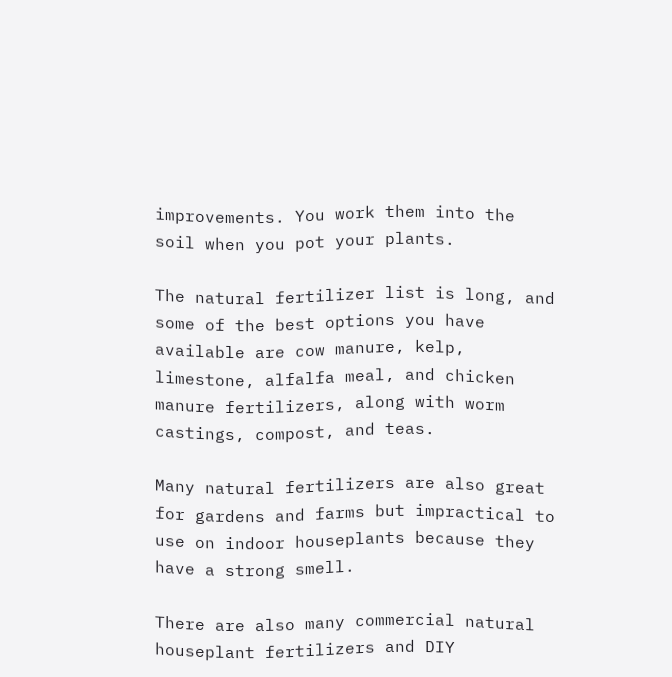improvements. You work them into the soil when you pot your plants.

The natural fertilizer list is long, and some of the best options you have available are cow manure, kelp, limestone, alfalfa meal, and chicken manure fertilizers, along with worm castings, compost, and teas.

Many natural fertilizers are also great for gardens and farms but impractical to use on indoor houseplants because they have a strong smell.

There are also many commercial natural houseplant fertilizers and DIY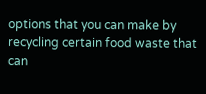options that you can make by recycling certain food waste that can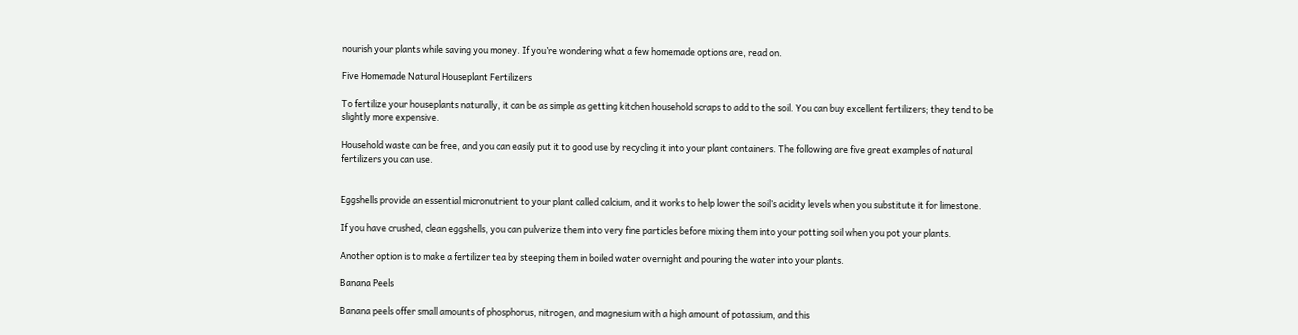nourish your plants while saving you money. If you’re wondering what a few homemade options are, read on.

Five Homemade Natural Houseplant Fertilizers

To fertilize your houseplants naturally, it can be as simple as getting kitchen household scraps to add to the soil. You can buy excellent fertilizers; they tend to be slightly more expensive.

Household waste can be free, and you can easily put it to good use by recycling it into your plant containers. The following are five great examples of natural fertilizers you can use.


Eggshells provide an essential micronutrient to your plant called calcium, and it works to help lower the soil’s acidity levels when you substitute it for limestone.

If you have crushed, clean eggshells, you can pulverize them into very fine particles before mixing them into your potting soil when you pot your plants.

Another option is to make a fertilizer tea by steeping them in boiled water overnight and pouring the water into your plants.

Banana Peels

Banana peels offer small amounts of phosphorus, nitrogen, and magnesium with a high amount of potassium, and this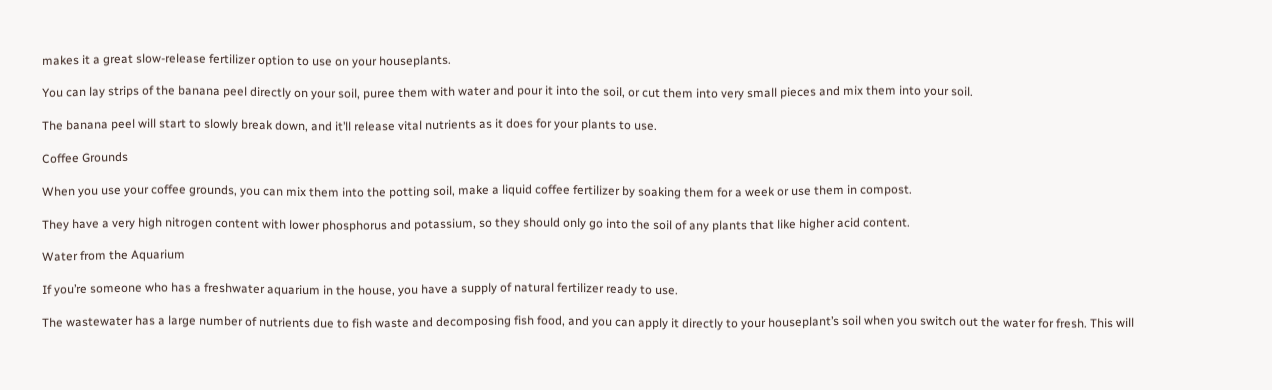makes it a great slow-release fertilizer option to use on your houseplants.

You can lay strips of the banana peel directly on your soil, puree them with water and pour it into the soil, or cut them into very small pieces and mix them into your soil.

The banana peel will start to slowly break down, and it’ll release vital nutrients as it does for your plants to use.

Coffee Grounds

When you use your coffee grounds, you can mix them into the potting soil, make a liquid coffee fertilizer by soaking them for a week or use them in compost.

They have a very high nitrogen content with lower phosphorus and potassium, so they should only go into the soil of any plants that like higher acid content.

Water from the Aquarium

If you’re someone who has a freshwater aquarium in the house, you have a supply of natural fertilizer ready to use.

The wastewater has a large number of nutrients due to fish waste and decomposing fish food, and you can apply it directly to your houseplant’s soil when you switch out the water for fresh. This will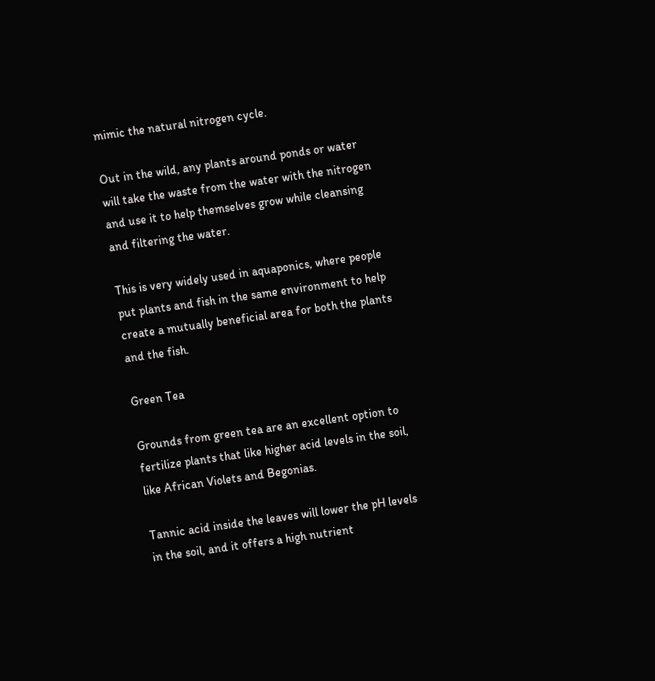mimic the natural nitrogen cycle.

Out in the wild, any plants around ponds or water will take the waste from the water with the nitrogen and use it to help themselves grow while cleansing and filtering the water.

This is very widely used in aquaponics, where people put plants and fish in the same environment to help create a mutually beneficial area for both the plants and the fish.

Green Tea

Grounds from green tea are an excellent option to fertilize plants that like higher acid levels in the soil, like African Violets and Begonias.

Tannic acid inside the leaves will lower the pH levels in the soil, and it offers a high nutrient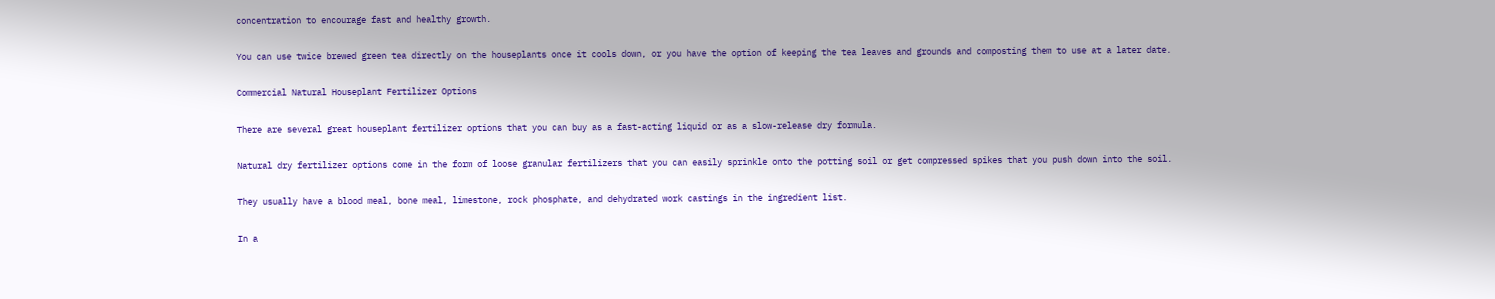concentration to encourage fast and healthy growth.

You can use twice brewed green tea directly on the houseplants once it cools down, or you have the option of keeping the tea leaves and grounds and composting them to use at a later date.

Commercial Natural Houseplant Fertilizer Options

There are several great houseplant fertilizer options that you can buy as a fast-acting liquid or as a slow-release dry formula.

Natural dry fertilizer options come in the form of loose granular fertilizers that you can easily sprinkle onto the potting soil or get compressed spikes that you push down into the soil.

They usually have a blood meal, bone meal, limestone, rock phosphate, and dehydrated work castings in the ingredient list.

In a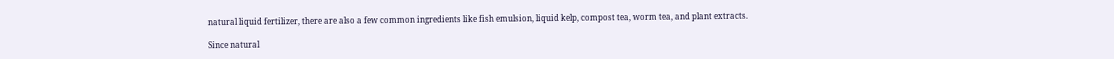natural liquid fertilizer, there are also a few common ingredients like fish emulsion, liquid kelp, compost tea, worm tea, and plant extracts.

Since natural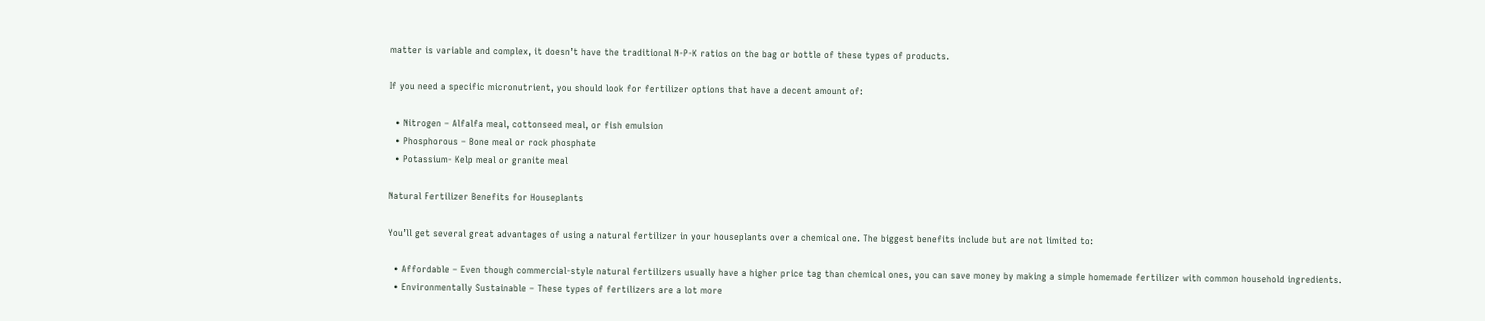matter is variable and complex, it doesn’t have the traditional N-P-K ratios on the bag or bottle of these types of products.

If you need a specific micronutrient, you should look for fertilizer options that have a decent amount of:

  • Nitrogen – Alfalfa meal, cottonseed meal, or fish emulsion
  • Phosphorous – Bone meal or rock phosphate
  • Potassium- Kelp meal or granite meal

Natural Fertilizer Benefits for Houseplants

You’ll get several great advantages of using a natural fertilizer in your houseplants over a chemical one. The biggest benefits include but are not limited to:

  • Affordable – Even though commercial-style natural fertilizers usually have a higher price tag than chemical ones, you can save money by making a simple homemade fertilizer with common household ingredients.
  • Environmentally Sustainable – These types of fertilizers are a lot more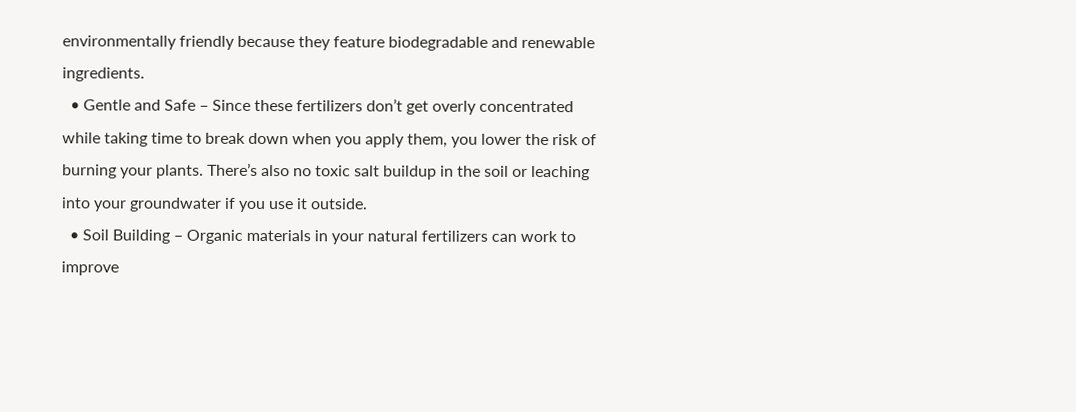environmentally friendly because they feature biodegradable and renewable ingredients.
  • Gentle and Safe – Since these fertilizers don’t get overly concentrated while taking time to break down when you apply them, you lower the risk of burning your plants. There’s also no toxic salt buildup in the soil or leaching into your groundwater if you use it outside.
  • Soil Building – Organic materials in your natural fertilizers can work to improve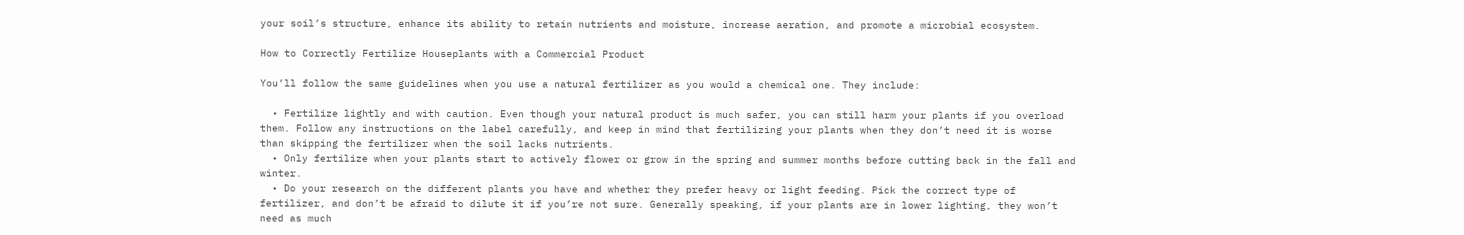your soil’s structure, enhance its ability to retain nutrients and moisture, increase aeration, and promote a microbial ecosystem.

How to Correctly Fertilize Houseplants with a Commercial Product

You’ll follow the same guidelines when you use a natural fertilizer as you would a chemical one. They include:

  • Fertilize lightly and with caution. Even though your natural product is much safer, you can still harm your plants if you overload them. Follow any instructions on the label carefully, and keep in mind that fertilizing your plants when they don’t need it is worse than skipping the fertilizer when the soil lacks nutrients.
  • Only fertilize when your plants start to actively flower or grow in the spring and summer months before cutting back in the fall and winter.
  • Do your research on the different plants you have and whether they prefer heavy or light feeding. Pick the correct type of fertilizer, and don’t be afraid to dilute it if you’re not sure. Generally speaking, if your plants are in lower lighting, they won’t need as much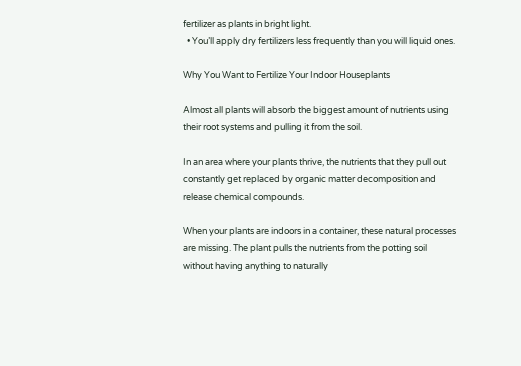fertilizer as plants in bright light.
  • You’ll apply dry fertilizers less frequently than you will liquid ones.

Why You Want to Fertilize Your Indoor Houseplants

Almost all plants will absorb the biggest amount of nutrients using their root systems and pulling it from the soil.

In an area where your plants thrive, the nutrients that they pull out constantly get replaced by organic matter decomposition and release chemical compounds.

When your plants are indoors in a container, these natural processes are missing. The plant pulls the nutrients from the potting soil without having anything to naturally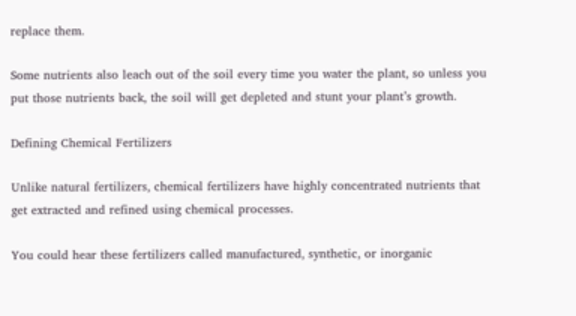replace them.

Some nutrients also leach out of the soil every time you water the plant, so unless you put those nutrients back, the soil will get depleted and stunt your plant’s growth.

Defining Chemical Fertilizers

Unlike natural fertilizers, chemical fertilizers have highly concentrated nutrients that get extracted and refined using chemical processes.

You could hear these fertilizers called manufactured, synthetic, or inorganic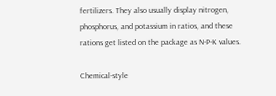fertilizers. They also usually display nitrogen, phosphorus, and potassium in ratios, and these rations get listed on the package as N-P-K values.

Chemical-style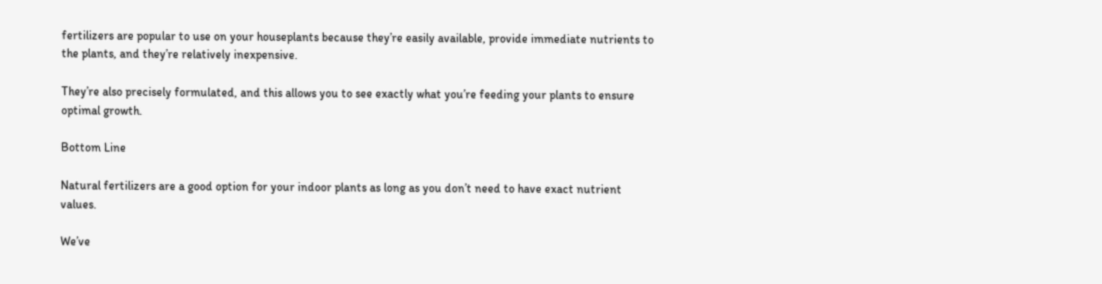fertilizers are popular to use on your houseplants because they’re easily available, provide immediate nutrients to the plants, and they’re relatively inexpensive.

They’re also precisely formulated, and this allows you to see exactly what you’re feeding your plants to ensure optimal growth.

Bottom Line

Natural fertilizers are a good option for your indoor plants as long as you don’t need to have exact nutrient values.

We’ve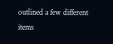outlined a few different items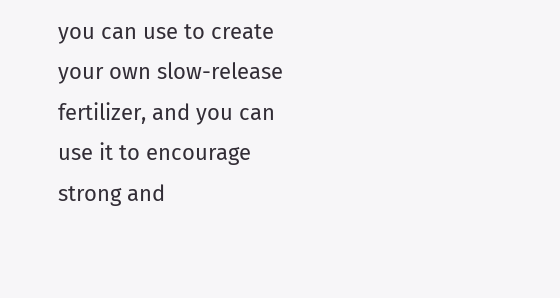you can use to create your own slow-release fertilizer, and you can use it to encourage strong and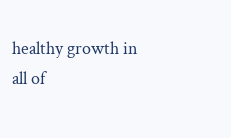healthy growth in all of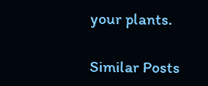your plants.

Similar Posts